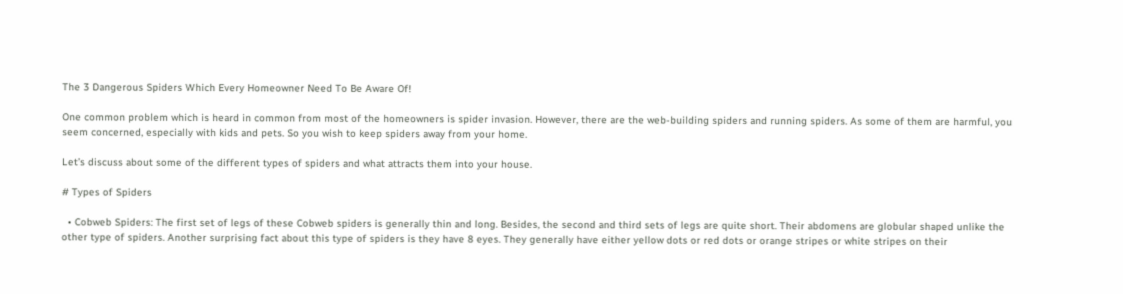The 3 Dangerous Spiders Which Every Homeowner Need To Be Aware Of!

One common problem which is heard in common from most of the homeowners is spider invasion. However, there are the web-building spiders and running spiders. As some of them are harmful, you seem concerned, especially with kids and pets. So you wish to keep spiders away from your home.

Let’s discuss about some of the different types of spiders and what attracts them into your house.

# Types of Spiders

  • Cobweb Spiders: The first set of legs of these Cobweb spiders is generally thin and long. Besides, the second and third sets of legs are quite short. Their abdomens are globular shaped unlike the other type of spiders. Another surprising fact about this type of spiders is they have 8 eyes. They generally have either yellow dots or red dots or orange stripes or white stripes on their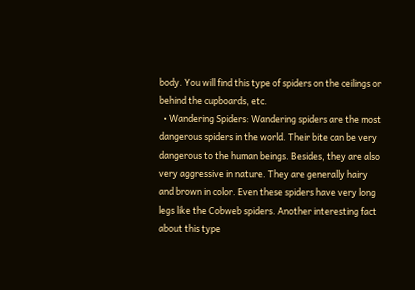body. You will find this type of spiders on the ceilings or behind the cupboards, etc.
  • Wandering Spiders: Wandering spiders are the most dangerous spiders in the world. Their bite can be very dangerous to the human beings. Besides, they are also very aggressive in nature. They are generally hairy and brown in color. Even these spiders have very long legs like the Cobweb spiders. Another interesting fact about this type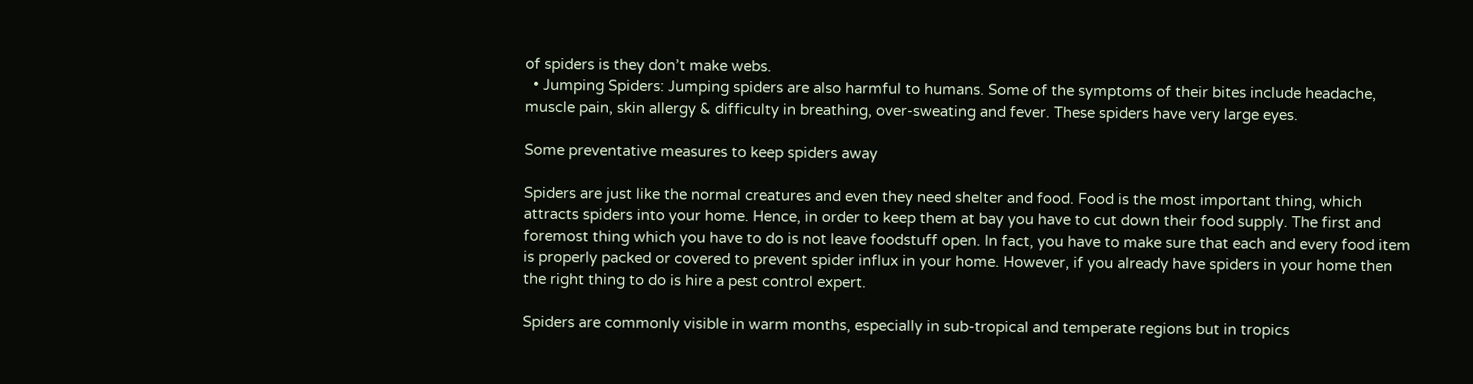of spiders is they don’t make webs.
  • Jumping Spiders: Jumping spiders are also harmful to humans. Some of the symptoms of their bites include headache, muscle pain, skin allergy & difficulty in breathing, over-sweating and fever. These spiders have very large eyes.

Some preventative measures to keep spiders away

Spiders are just like the normal creatures and even they need shelter and food. Food is the most important thing, which attracts spiders into your home. Hence, in order to keep them at bay you have to cut down their food supply. The first and foremost thing which you have to do is not leave foodstuff open. In fact, you have to make sure that each and every food item is properly packed or covered to prevent spider influx in your home. However, if you already have spiders in your home then the right thing to do is hire a pest control expert.

Spiders are commonly visible in warm months, especially in sub-tropical and temperate regions but in tropics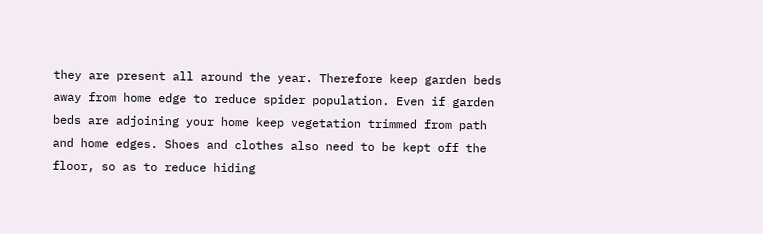they are present all around the year. Therefore keep garden beds away from home edge to reduce spider population. Even if garden beds are adjoining your home keep vegetation trimmed from path and home edges. Shoes and clothes also need to be kept off the floor, so as to reduce hiding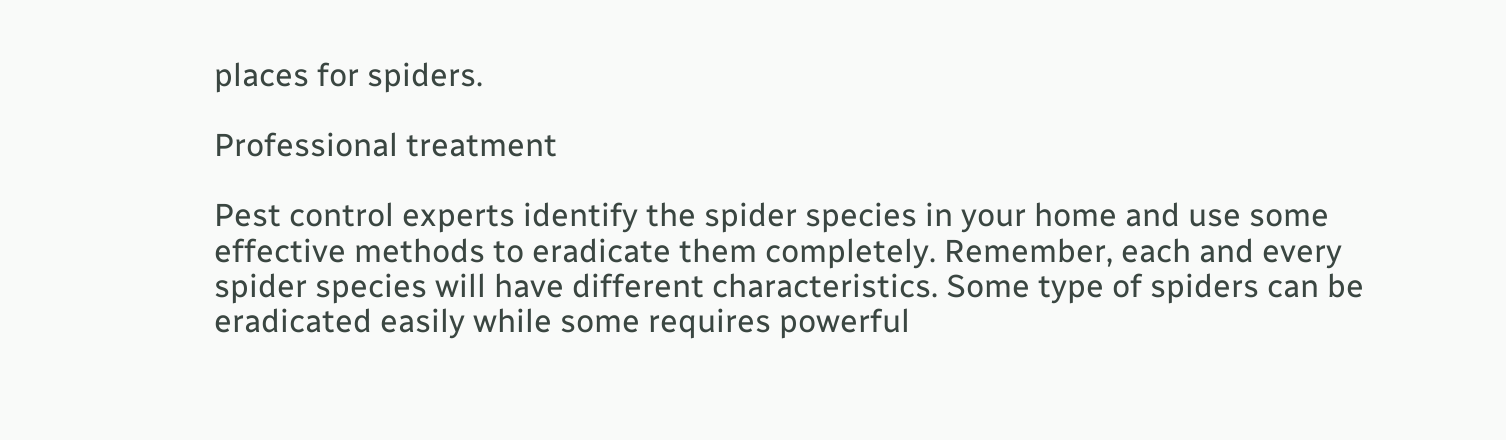places for spiders.

Professional treatment

Pest control experts identify the spider species in your home and use some effective methods to eradicate them completely. Remember, each and every spider species will have different characteristics. Some type of spiders can be eradicated easily while some requires powerful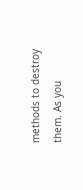methods to destroy them. As you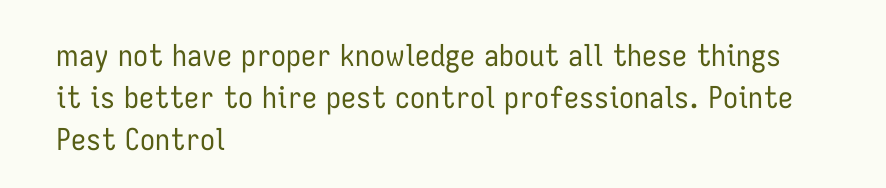may not have proper knowledge about all these things it is better to hire pest control professionals. Pointe Pest Control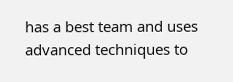has a best team and uses advanced techniques to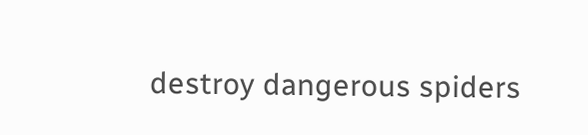destroy dangerous spiders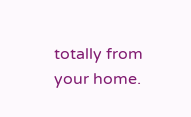totally from your home.